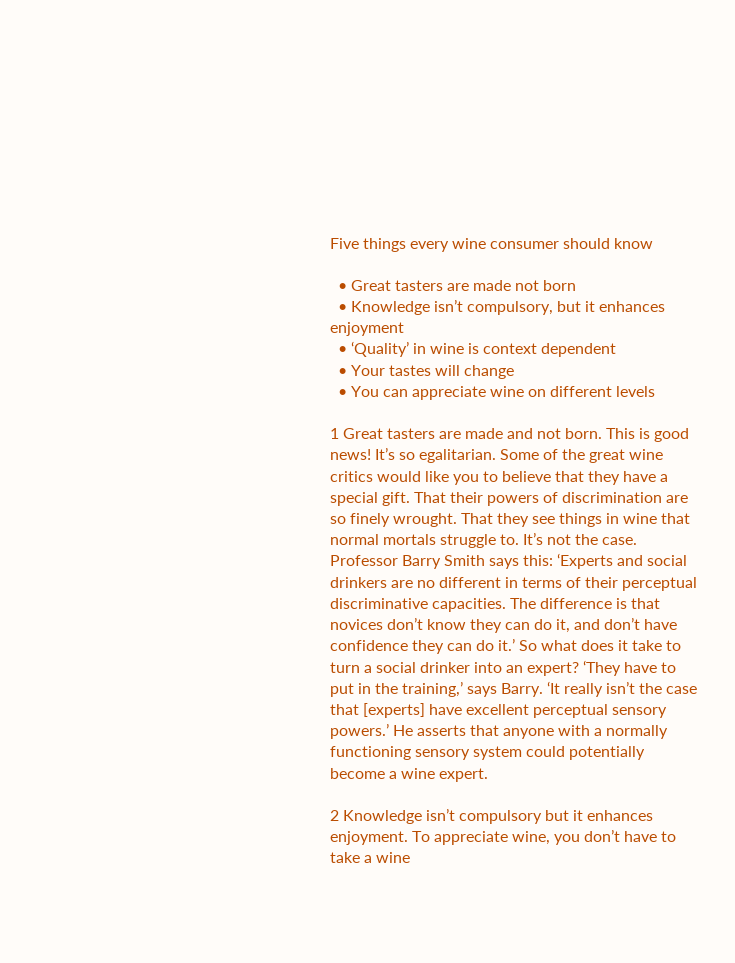Five things every wine consumer should know

  • Great tasters are made not born
  • Knowledge isn’t compulsory, but it enhances enjoyment
  • ‘Quality’ in wine is context dependent
  • Your tastes will change
  • You can appreciate wine on different levels

1 Great tasters are made and not born. This is good news! It’s so egalitarian. Some of the great wine critics would like you to believe that they have a special gift. That their powers of discrimination are so finely wrought. That they see things in wine that normal mortals struggle to. It’s not the case. Professor Barry Smith says this: ‘Experts and social drinkers are no different in terms of their perceptual discriminative capacities. The difference is that novices don’t know they can do it, and don’t have confidence they can do it.’ So what does it take to turn a social drinker into an expert? ‘They have to put in the training,’ says Barry. ‘It really isn’t the case that [experts] have excellent perceptual sensory powers.’ He asserts that anyone with a normally functioning sensory system could potentially become a wine expert.

2 Knowledge isn’t compulsory but it enhances enjoyment. To appreciate wine, you don’t have to take a wine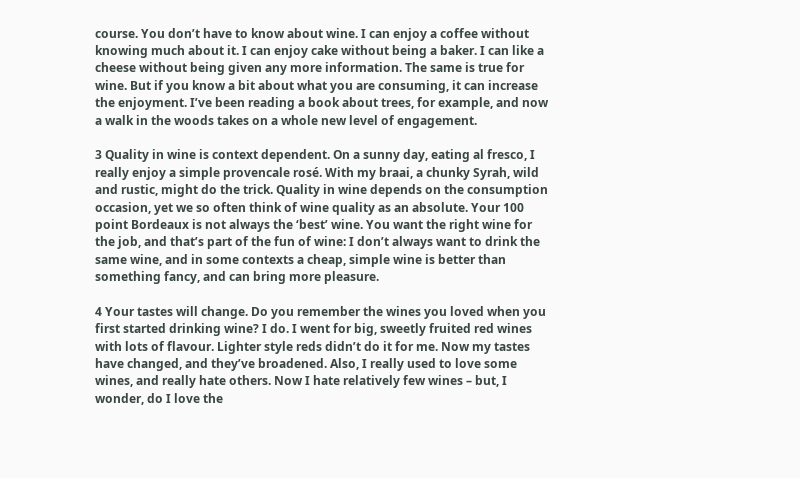course. You don’t have to know about wine. I can enjoy a coffee without knowing much about it. I can enjoy cake without being a baker. I can like a cheese without being given any more information. The same is true for wine. But if you know a bit about what you are consuming, it can increase the enjoyment. I’ve been reading a book about trees, for example, and now a walk in the woods takes on a whole new level of engagement.

3 Quality in wine is context dependent. On a sunny day, eating al fresco, I really enjoy a simple provencale rosé. With my braai, a chunky Syrah, wild and rustic, might do the trick. Quality in wine depends on the consumption occasion, yet we so often think of wine quality as an absolute. Your 100 point Bordeaux is not always the ‘best’ wine. You want the right wine for the job, and that’s part of the fun of wine: I don’t always want to drink the same wine, and in some contexts a cheap, simple wine is better than something fancy, and can bring more pleasure.

4 Your tastes will change. Do you remember the wines you loved when you first started drinking wine? I do. I went for big, sweetly fruited red wines with lots of flavour. Lighter style reds didn’t do it for me. Now my tastes have changed, and they’ve broadened. Also, I really used to love some wines, and really hate others. Now I hate relatively few wines – but, I wonder, do I love the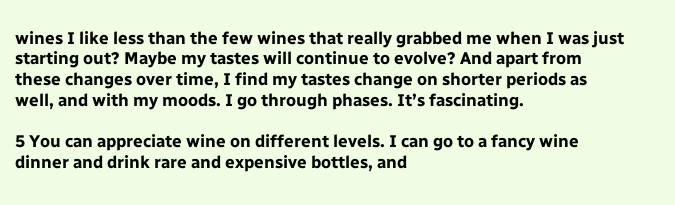wines I like less than the few wines that really grabbed me when I was just starting out? Maybe my tastes will continue to evolve? And apart from these changes over time, I find my tastes change on shorter periods as well, and with my moods. I go through phases. It’s fascinating.

5 You can appreciate wine on different levels. I can go to a fancy wine dinner and drink rare and expensive bottles, and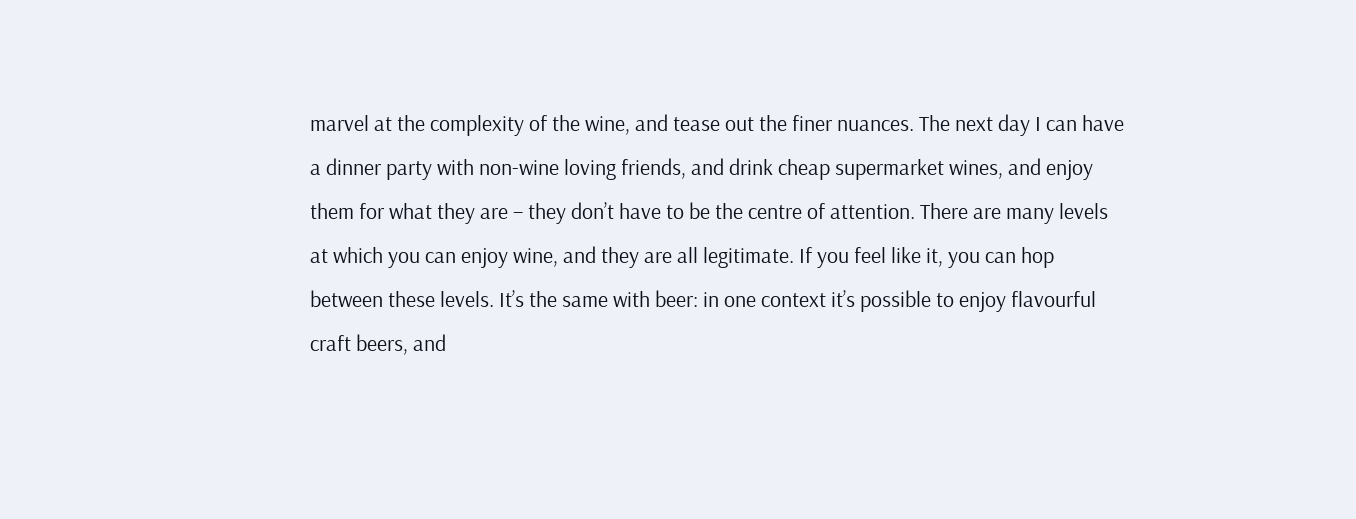marvel at the complexity of the wine, and tease out the finer nuances. The next day I can have a dinner party with non-wine loving friends, and drink cheap supermarket wines, and enjoy them for what they are – they don’t have to be the centre of attention. There are many levels at which you can enjoy wine, and they are all legitimate. If you feel like it, you can hop between these levels. It’s the same with beer: in one context it’s possible to enjoy flavourful craft beers, and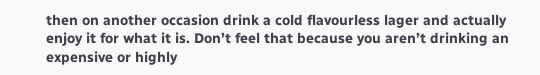then on another occasion drink a cold flavourless lager and actually enjoy it for what it is. Don’t feel that because you aren’t drinking an expensive or highly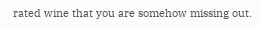rated wine that you are somehow missing out.